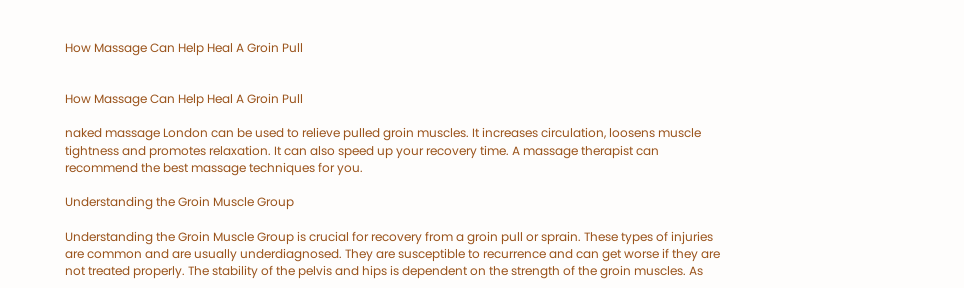How Massage Can Help Heal A Groin Pull


How Massage Can Help Heal A Groin Pull

naked massage London can be used to relieve pulled groin muscles. It increases circulation, loosens muscle tightness and promotes relaxation. It can also speed up your recovery time. A massage therapist can recommend the best massage techniques for you.

Understanding the Groin Muscle Group

Understanding the Groin Muscle Group is crucial for recovery from a groin pull or sprain. These types of injuries are common and are usually underdiagnosed. They are susceptible to recurrence and can get worse if they are not treated properly. The stability of the pelvis and hips is dependent on the strength of the groin muscles. As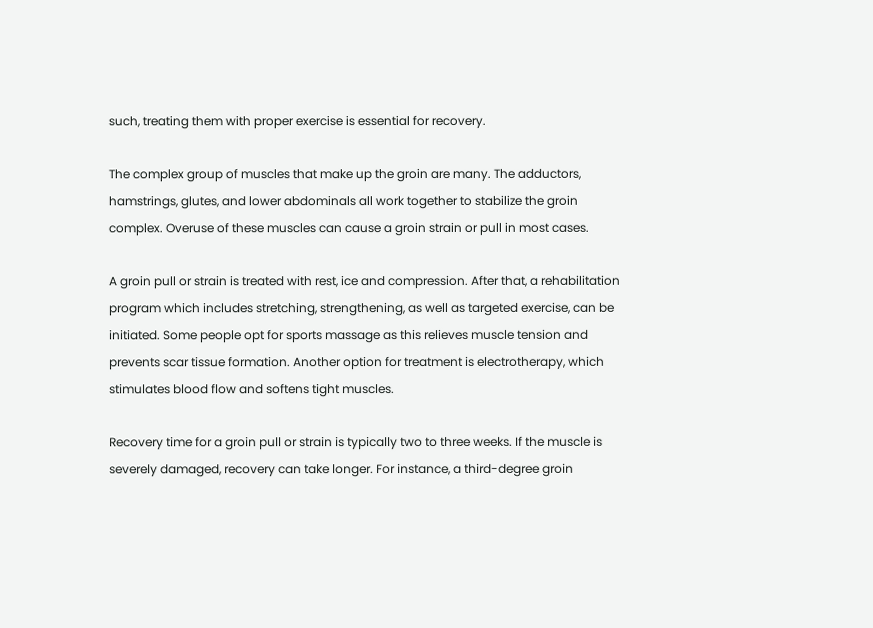such, treating them with proper exercise is essential for recovery.

The complex group of muscles that make up the groin are many. The adductors, hamstrings, glutes, and lower abdominals all work together to stabilize the groin complex. Overuse of these muscles can cause a groin strain or pull in most cases.

A groin pull or strain is treated with rest, ice and compression. After that, a rehabilitation program which includes stretching, strengthening, as well as targeted exercise, can be initiated. Some people opt for sports massage as this relieves muscle tension and prevents scar tissue formation. Another option for treatment is electrotherapy, which stimulates blood flow and softens tight muscles.

Recovery time for a groin pull or strain is typically two to three weeks. If the muscle is severely damaged, recovery can take longer. For instance, a third-degree groin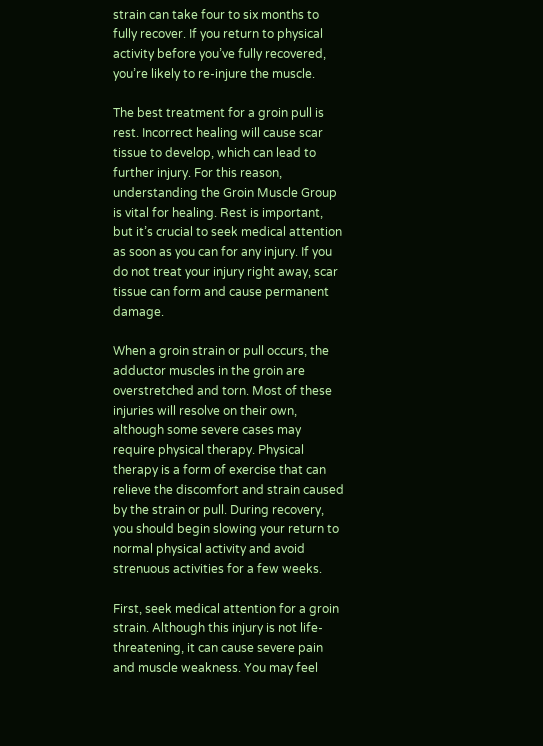strain can take four to six months to fully recover. If you return to physical activity before you’ve fully recovered, you’re likely to re-injure the muscle.

The best treatment for a groin pull is rest. Incorrect healing will cause scar tissue to develop, which can lead to further injury. For this reason, understanding the Groin Muscle Group is vital for healing. Rest is important, but it’s crucial to seek medical attention as soon as you can for any injury. If you do not treat your injury right away, scar tissue can form and cause permanent damage.

When a groin strain or pull occurs, the adductor muscles in the groin are overstretched and torn. Most of these injuries will resolve on their own, although some severe cases may require physical therapy. Physical therapy is a form of exercise that can relieve the discomfort and strain caused by the strain or pull. During recovery, you should begin slowing your return to normal physical activity and avoid strenuous activities for a few weeks.

First, seek medical attention for a groin strain. Although this injury is not life-threatening, it can cause severe pain and muscle weakness. You may feel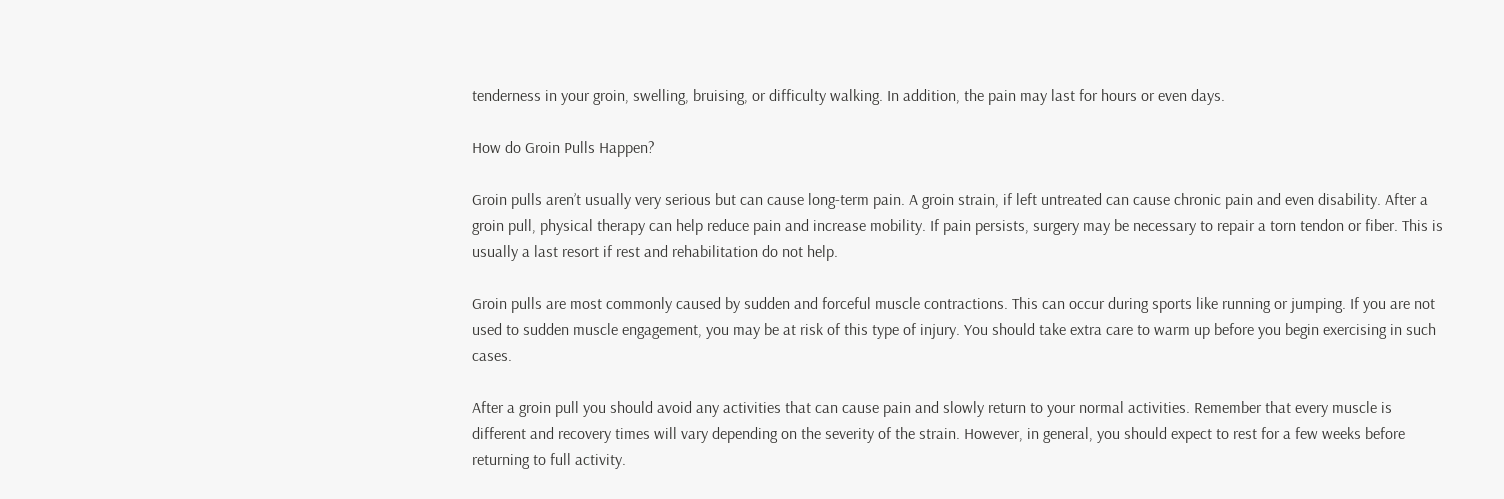tenderness in your groin, swelling, bruising, or difficulty walking. In addition, the pain may last for hours or even days.

How do Groin Pulls Happen?

Groin pulls aren’t usually very serious but can cause long-term pain. A groin strain, if left untreated can cause chronic pain and even disability. After a groin pull, physical therapy can help reduce pain and increase mobility. If pain persists, surgery may be necessary to repair a torn tendon or fiber. This is usually a last resort if rest and rehabilitation do not help.

Groin pulls are most commonly caused by sudden and forceful muscle contractions. This can occur during sports like running or jumping. If you are not used to sudden muscle engagement, you may be at risk of this type of injury. You should take extra care to warm up before you begin exercising in such cases.

After a groin pull you should avoid any activities that can cause pain and slowly return to your normal activities. Remember that every muscle is different and recovery times will vary depending on the severity of the strain. However, in general, you should expect to rest for a few weeks before returning to full activity.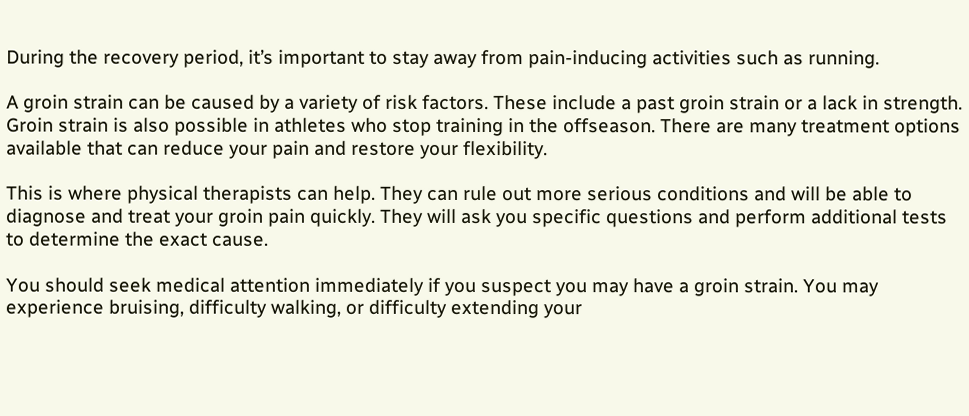During the recovery period, it’s important to stay away from pain-inducing activities such as running.

A groin strain can be caused by a variety of risk factors. These include a past groin strain or a lack in strength. Groin strain is also possible in athletes who stop training in the offseason. There are many treatment options available that can reduce your pain and restore your flexibility.

This is where physical therapists can help. They can rule out more serious conditions and will be able to diagnose and treat your groin pain quickly. They will ask you specific questions and perform additional tests to determine the exact cause.

You should seek medical attention immediately if you suspect you may have a groin strain. You may experience bruising, difficulty walking, or difficulty extending your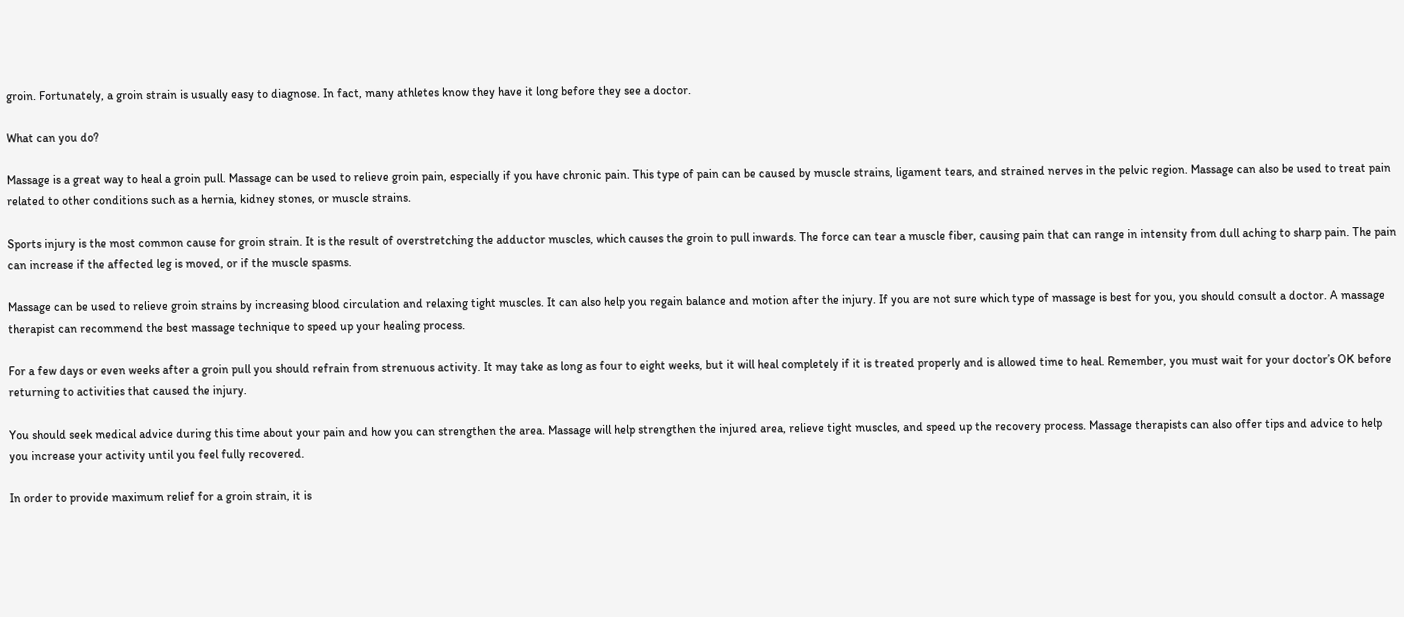groin. Fortunately, a groin strain is usually easy to diagnose. In fact, many athletes know they have it long before they see a doctor.

What can you do?

Massage is a great way to heal a groin pull. Massage can be used to relieve groin pain, especially if you have chronic pain. This type of pain can be caused by muscle strains, ligament tears, and strained nerves in the pelvic region. Massage can also be used to treat pain related to other conditions such as a hernia, kidney stones, or muscle strains.

Sports injury is the most common cause for groin strain. It is the result of overstretching the adductor muscles, which causes the groin to pull inwards. The force can tear a muscle fiber, causing pain that can range in intensity from dull aching to sharp pain. The pain can increase if the affected leg is moved, or if the muscle spasms.

Massage can be used to relieve groin strains by increasing blood circulation and relaxing tight muscles. It can also help you regain balance and motion after the injury. If you are not sure which type of massage is best for you, you should consult a doctor. A massage therapist can recommend the best massage technique to speed up your healing process.

For a few days or even weeks after a groin pull you should refrain from strenuous activity. It may take as long as four to eight weeks, but it will heal completely if it is treated properly and is allowed time to heal. Remember, you must wait for your doctor’s OK before returning to activities that caused the injury.

You should seek medical advice during this time about your pain and how you can strengthen the area. Massage will help strengthen the injured area, relieve tight muscles, and speed up the recovery process. Massage therapists can also offer tips and advice to help you increase your activity until you feel fully recovered.

In order to provide maximum relief for a groin strain, it is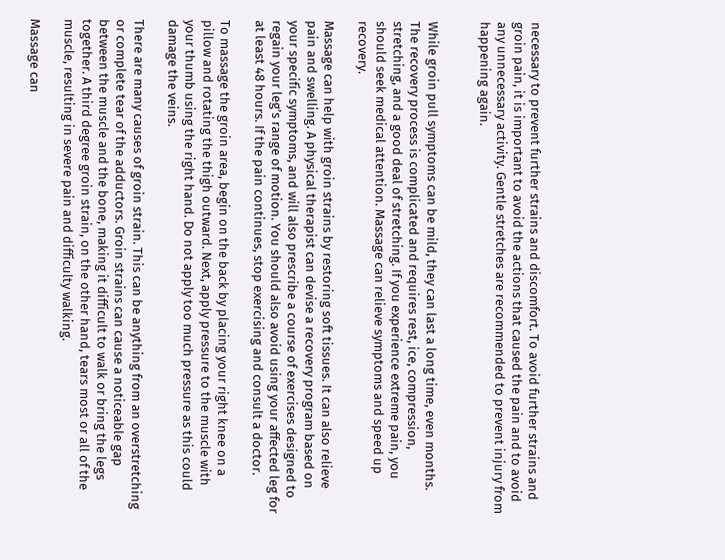necessary to prevent further strains and discomfort. To avoid further strains and groin pain, it is important to avoid the actions that caused the pain and to avoid any unnecessary activity. Gentle stretches are recommended to prevent injury from happening again.


While groin pull symptoms can be mild, they can last a long time, even months. The recovery process is complicated and requires rest, ice, compression, stretching, and a good deal of stretching. If you experience extreme pain, you should seek medical attention. Massage can relieve symptoms and speed up recovery.

Massage can help with groin strains by restoring soft tissues. It can also relieve pain and swelling. A physical therapist can devise a recovery program based on your specific symptoms, and will also prescribe a course of exercises designed to regain your leg’s range of motion. You should also avoid using your affected leg for at least 48 hours. If the pain continues, stop exercising and consult a doctor.

To massage the groin area, begin on the back by placing your right knee on a pillow and rotating the thigh outward. Next, apply pressure to the muscle with your thumb using the right hand. Do not apply too much pressure as this could damage the veins.

There are many causes of groin strain. This can be anything from an overstretching or complete tear of the adductors. Groin strains can cause a noticeable gap between the muscle and the bone, making it difficult to walk or bring the legs together. A third degree groin strain, on the other hand, tears most or all of the muscle, resulting in severe pain and difficulty walking.

Massage can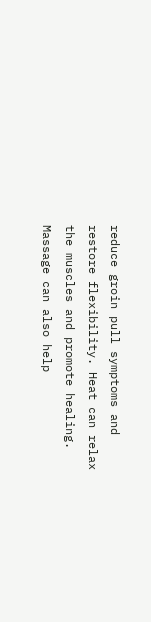reduce groin pull symptoms and restore flexibility. Heat can relax the muscles and promote healing. Massage can also help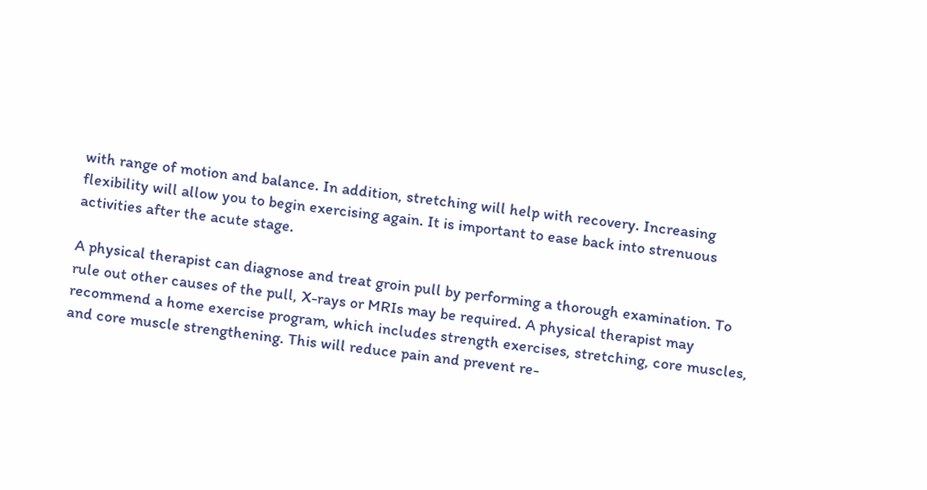with range of motion and balance. In addition, stretching will help with recovery. Increasing flexibility will allow you to begin exercising again. It is important to ease back into strenuous activities after the acute stage.

A physical therapist can diagnose and treat groin pull by performing a thorough examination. To rule out other causes of the pull, X-rays or MRIs may be required. A physical therapist may recommend a home exercise program, which includes strength exercises, stretching, core muscles, and core muscle strengthening. This will reduce pain and prevent re-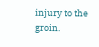injury to the groin.